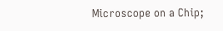Microscope on a Chip;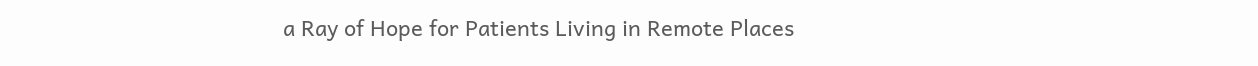a Ray of Hope for Patients Living in Remote Places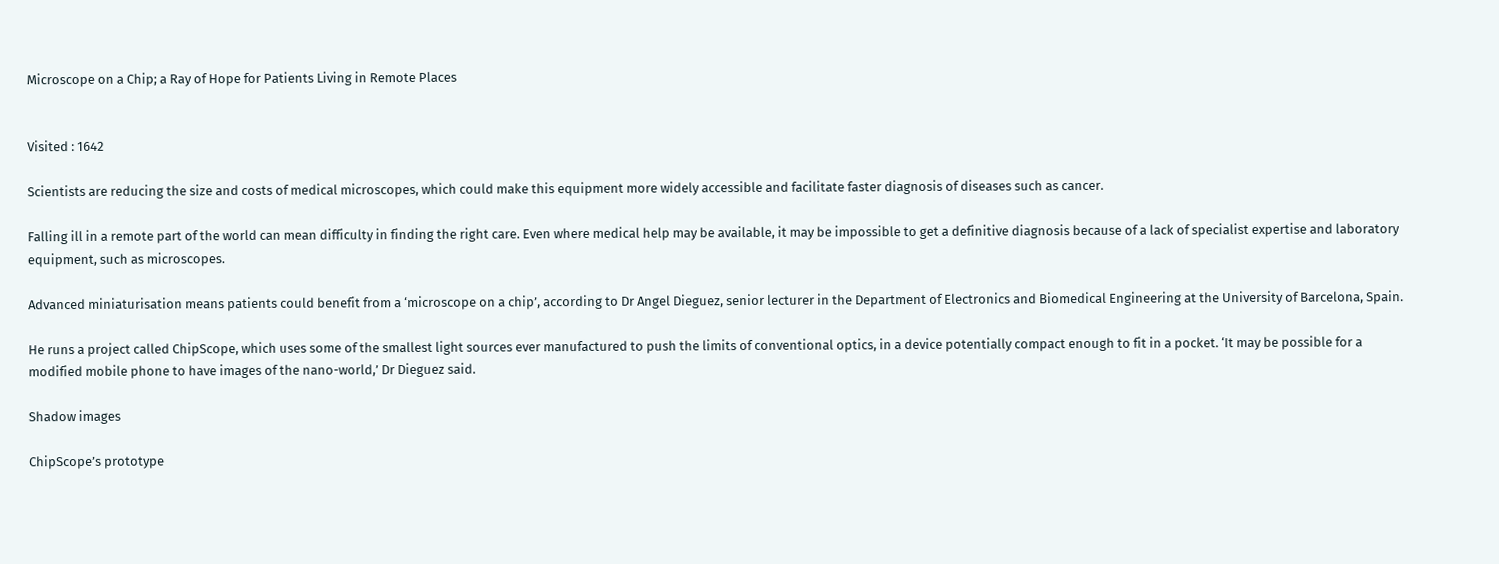Microscope on a Chip; a Ray of Hope for Patients Living in Remote Places


Visited : 1642

Scientists are reducing the size and costs of medical microscopes, which could make this equipment more widely accessible and facilitate faster diagnosis of diseases such as cancer.

Falling ill in a remote part of the world can mean difficulty in finding the right care. Even where medical help may be available, it may be impossible to get a definitive diagnosis because of a lack of specialist expertise and laboratory equipment, such as microscopes.

Advanced miniaturisation means patients could benefit from a ‘microscope on a chip’, according to Dr Angel Dieguez, senior lecturer in the Department of Electronics and Biomedical Engineering at the University of Barcelona, Spain.

He runs a project called ChipScope, which uses some of the smallest light sources ever manufactured to push the limits of conventional optics, in a device potentially compact enough to fit in a pocket. ‘It may be possible for a modified mobile phone to have images of the nano-world,’ Dr Dieguez said.

Shadow images

ChipScope’s prototype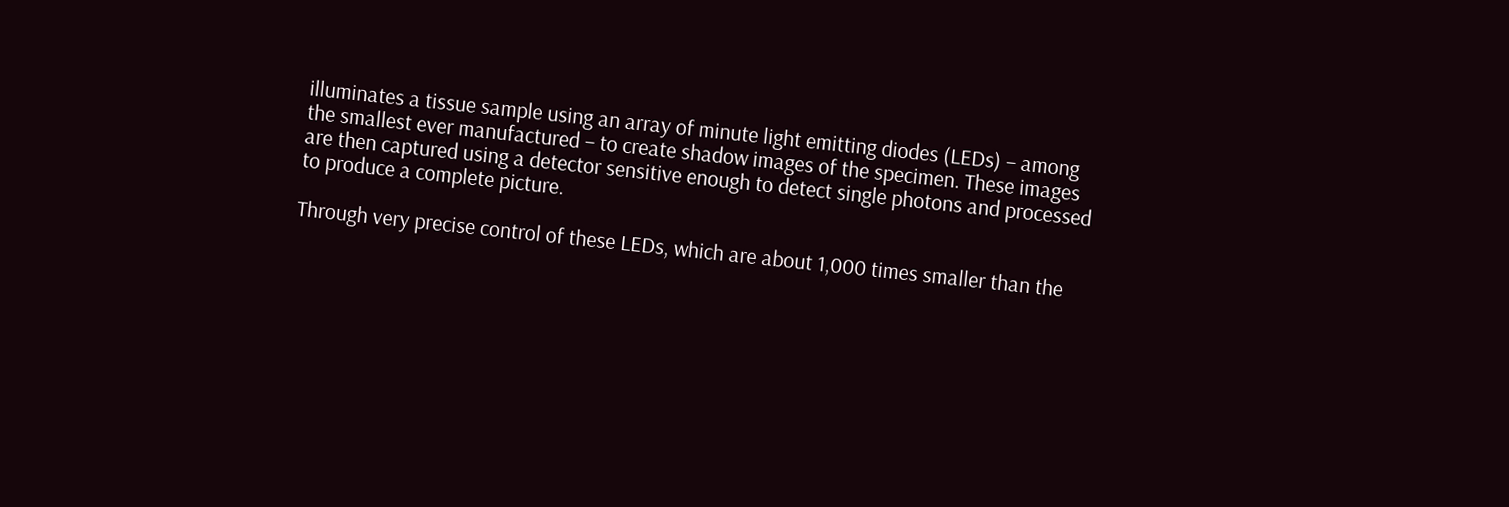illuminates a tissue sample using an array of minute light emitting diodes (LEDs) – among the smallest ever manufactured – to create shadow images of the specimen. These images are then captured using a detector sensitive enough to detect single photons and processed to produce a complete picture.

Through very precise control of these LEDs, which are about 1,000 times smaller than the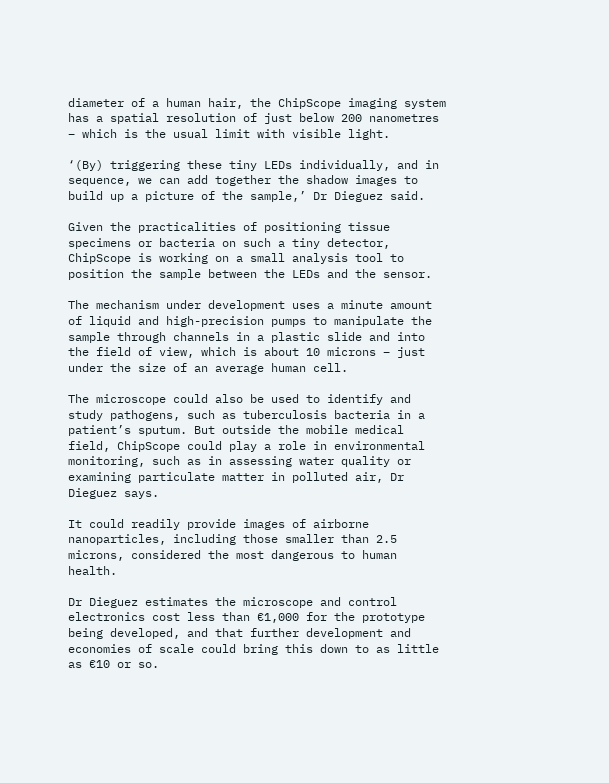diameter of a human hair, the ChipScope imaging system has a spatial resolution of just below 200 nanometres – which is the usual limit with visible light.

‘(By) triggering these tiny LEDs individually, and in sequence, we can add together the shadow images to build up a picture of the sample,’ Dr Dieguez said.

Given the practicalities of positioning tissue specimens or bacteria on such a tiny detector, ChipScope is working on a small analysis tool to position the sample between the LEDs and the sensor.

The mechanism under development uses a minute amount of liquid and high-precision pumps to manipulate the sample through channels in a plastic slide and into the field of view, which is about 10 microns – just under the size of an average human cell.

The microscope could also be used to identify and study pathogens, such as tuberculosis bacteria in a patient’s sputum. But outside the mobile medical field, ChipScope could play a role in environmental monitoring, such as in assessing water quality or examining particulate matter in polluted air, Dr Dieguez says.

It could readily provide images of airborne nanoparticles, including those smaller than 2.5 microns, considered the most dangerous to human health.

Dr Dieguez estimates the microscope and control electronics cost less than €1,000 for the prototype being developed, and that further development and economies of scale could bring this down to as little as €10 or so.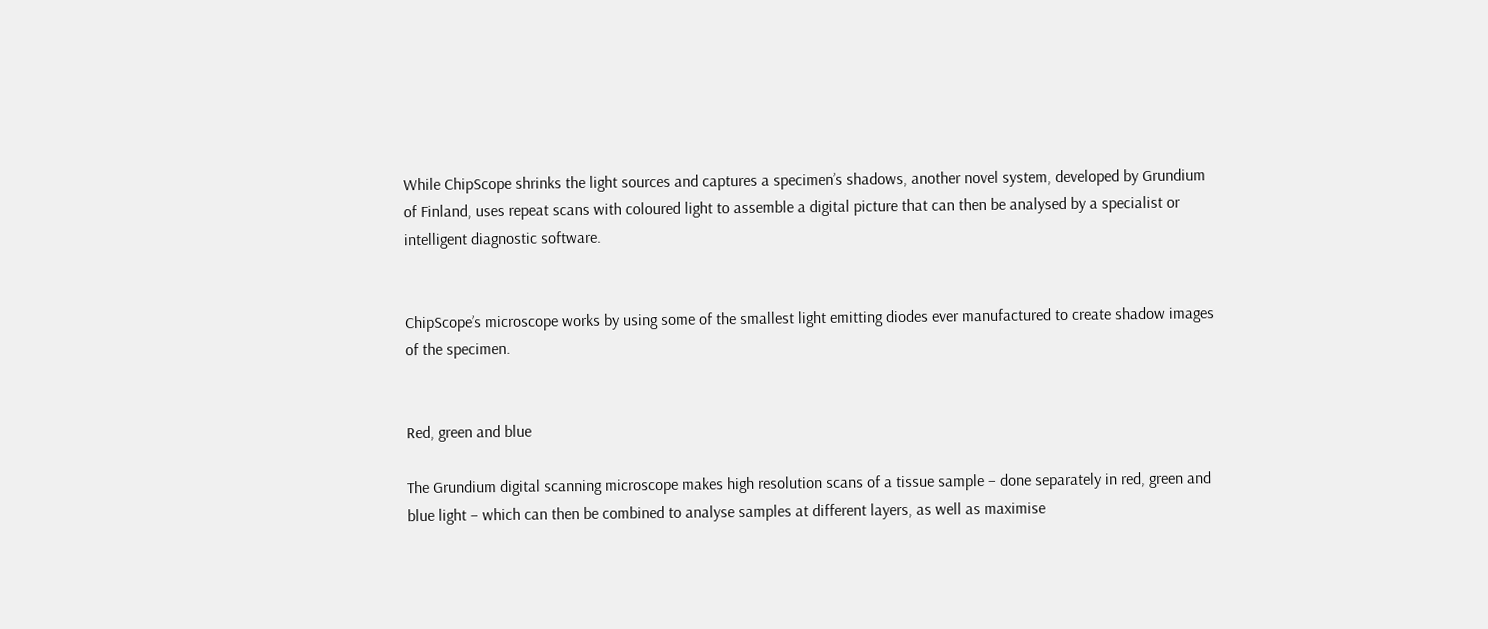While ChipScope shrinks the light sources and captures a specimen’s shadows, another novel system, developed by Grundium of Finland, uses repeat scans with coloured light to assemble a digital picture that can then be analysed by a specialist or intelligent diagnostic software.


ChipScope’s microscope works by using some of the smallest light emitting diodes ever manufactured to create shadow images of the specimen.


Red, green and blue

The Grundium digital scanning microscope makes high resolution scans of a tissue sample – done separately in red, green and blue light – which can then be combined to analyse samples at different layers, as well as maximise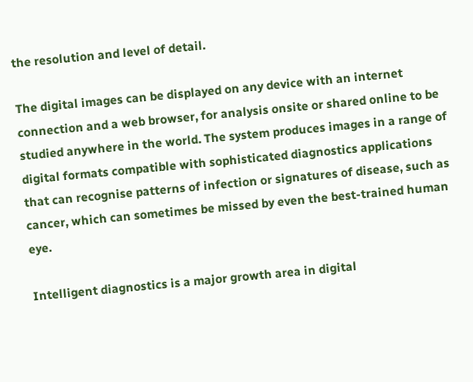the resolution and level of detail.

The digital images can be displayed on any device with an internet connection and a web browser, for analysis onsite or shared online to be studied anywhere in the world. The system produces images in a range of digital formats compatible with sophisticated diagnostics applications that can recognise patterns of infection or signatures of disease, such as cancer, which can sometimes be missed by even the best-trained human eye.

Intelligent diagnostics is a major growth area in digital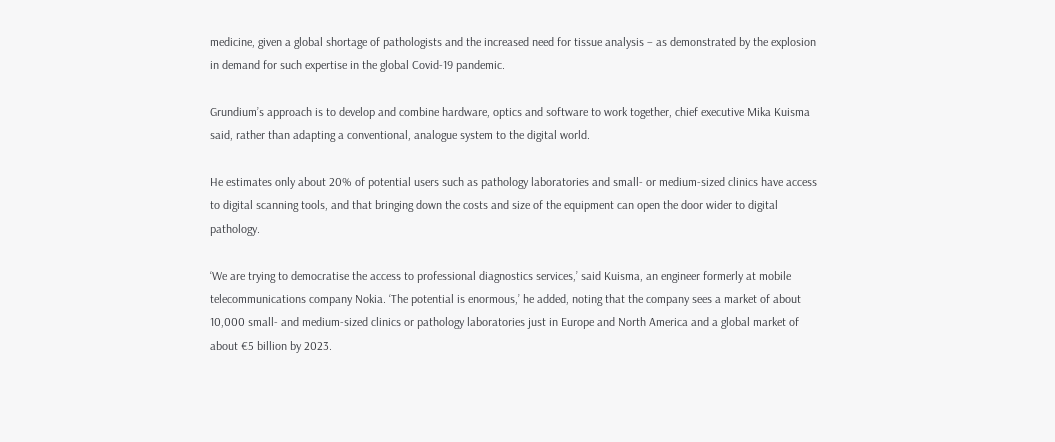medicine, given a global shortage of pathologists and the increased need for tissue analysis – as demonstrated by the explosion in demand for such expertise in the global Covid-19 pandemic.

Grundium’s approach is to develop and combine hardware, optics and software to work together, chief executive Mika Kuisma said, rather than adapting a conventional, analogue system to the digital world.

He estimates only about 20% of potential users such as pathology laboratories and small- or medium-sized clinics have access to digital scanning tools, and that bringing down the costs and size of the equipment can open the door wider to digital pathology.

‘We are trying to democratise the access to professional diagnostics services,’ said Kuisma, an engineer formerly at mobile telecommunications company Nokia. ‘The potential is enormous,’ he added, noting that the company sees a market of about 10,000 small- and medium-sized clinics or pathology laboratories just in Europe and North America and a global market of about €5 billion by 2023.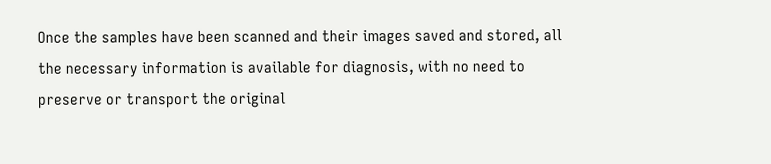Once the samples have been scanned and their images saved and stored, all the necessary information is available for diagnosis, with no need to preserve or transport the original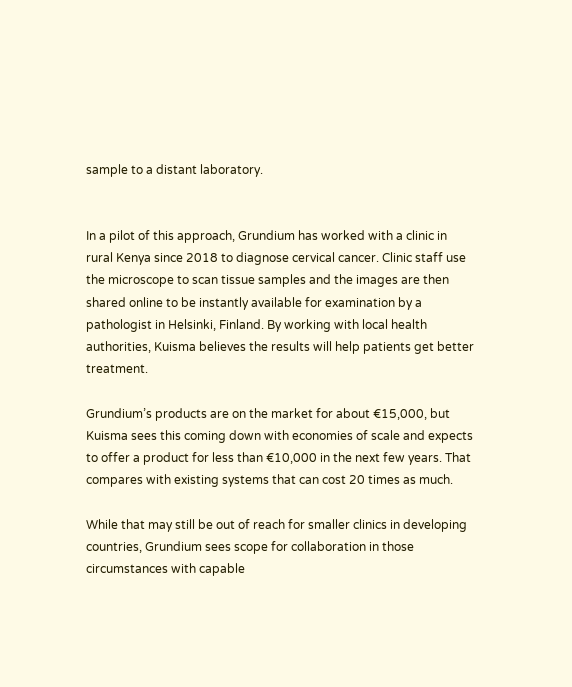sample to a distant laboratory.


In a pilot of this approach, Grundium has worked with a clinic in rural Kenya since 2018 to diagnose cervical cancer. Clinic staff use the microscope to scan tissue samples and the images are then shared online to be instantly available for examination by a pathologist in Helsinki, Finland. By working with local health authorities, Kuisma believes the results will help patients get better treatment.

Grundium’s products are on the market for about €15,000, but Kuisma sees this coming down with economies of scale and expects to offer a product for less than €10,000 in the next few years. That compares with existing systems that can cost 20 times as much.

While that may still be out of reach for smaller clinics in developing countries, Grundium sees scope for collaboration in those circumstances with capable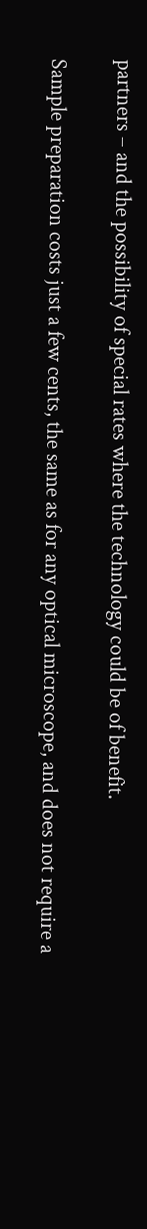partners – and the possibility of special rates where the technology could be of benefit.

Sample preparation costs just a few cents, the same as for any optical microscope, and does not require a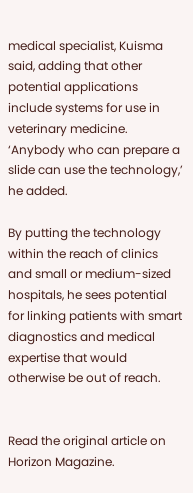medical specialist, Kuisma said, adding that other potential applications include systems for use in veterinary medicine. ‘Anybody who can prepare a slide can use the technology,’ he added.

By putting the technology within the reach of clinics and small or medium-sized hospitals, he sees potential for linking patients with smart diagnostics and medical expertise that would otherwise be out of reach.


Read the original article on Horizon Magazine.